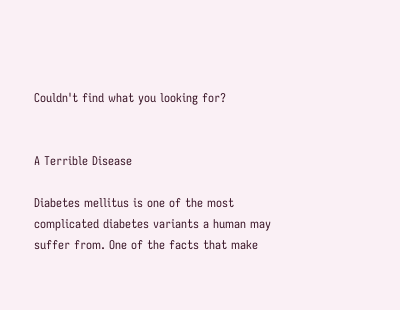Couldn't find what you looking for?


A Terrible Disease

Diabetes mellitus is one of the most complicated diabetes variants a human may suffer from. One of the facts that make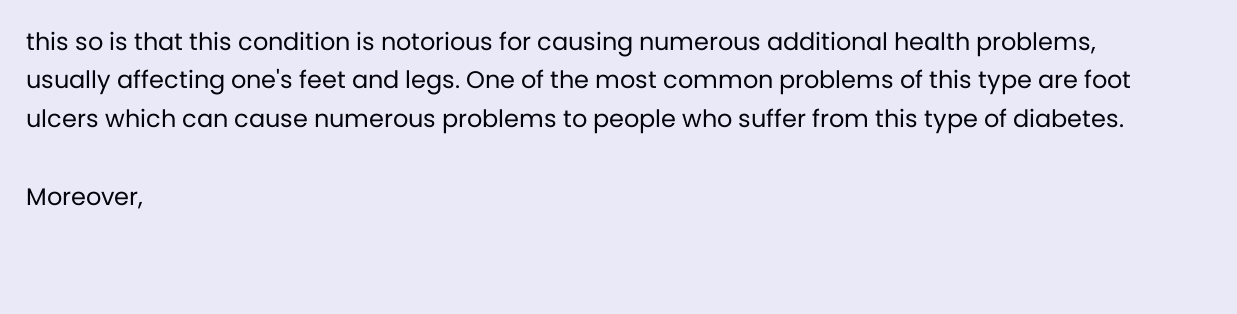this so is that this condition is notorious for causing numerous additional health problems, usually affecting one's feet and legs. One of the most common problems of this type are foot ulcers which can cause numerous problems to people who suffer from this type of diabetes.

Moreover,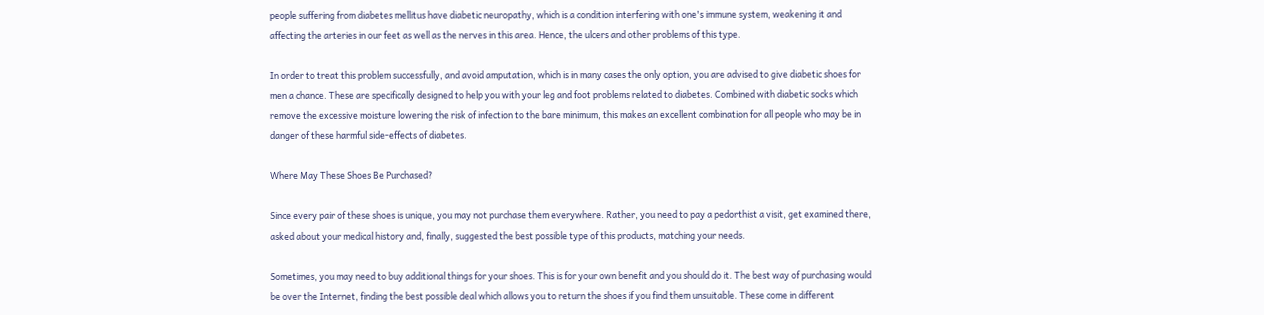people suffering from diabetes mellitus have diabetic neuropathy, which is a condition interfering with one's immune system, weakening it and affecting the arteries in our feet as well as the nerves in this area. Hence, the ulcers and other problems of this type.

In order to treat this problem successfully, and avoid amputation, which is in many cases the only option, you are advised to give diabetic shoes for men a chance. These are specifically designed to help you with your leg and foot problems related to diabetes. Combined with diabetic socks which remove the excessive moisture lowering the risk of infection to the bare minimum, this makes an excellent combination for all people who may be in danger of these harmful side-effects of diabetes.

Where May These Shoes Be Purchased?

Since every pair of these shoes is unique, you may not purchase them everywhere. Rather, you need to pay a pedorthist a visit, get examined there, asked about your medical history and, finally, suggested the best possible type of this products, matching your needs.

Sometimes, you may need to buy additional things for your shoes. This is for your own benefit and you should do it. The best way of purchasing would be over the Internet, finding the best possible deal which allows you to return the shoes if you find them unsuitable. These come in different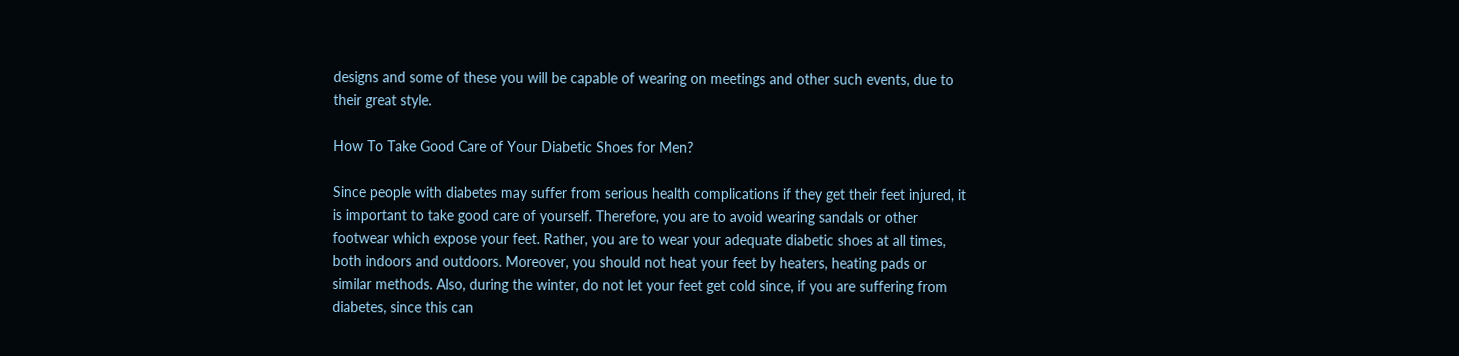designs and some of these you will be capable of wearing on meetings and other such events, due to their great style.

How To Take Good Care of Your Diabetic Shoes for Men?

Since people with diabetes may suffer from serious health complications if they get their feet injured, it is important to take good care of yourself. Therefore, you are to avoid wearing sandals or other footwear which expose your feet. Rather, you are to wear your adequate diabetic shoes at all times, both indoors and outdoors. Moreover, you should not heat your feet by heaters, heating pads or similar methods. Also, during the winter, do not let your feet get cold since, if you are suffering from diabetes, since this can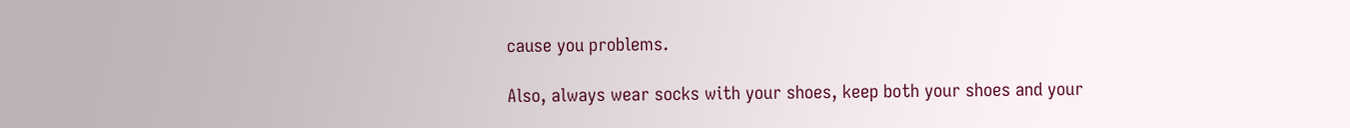cause you problems.

Also, always wear socks with your shoes, keep both your shoes and your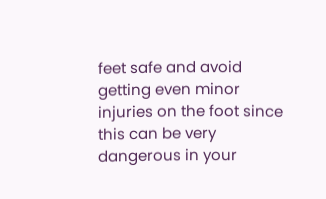feet safe and avoid getting even minor injuries on the foot since this can be very dangerous in your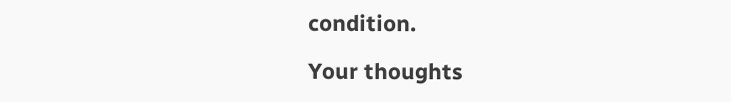condition.

Your thoughts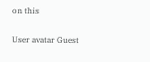on this

User avatar Guest